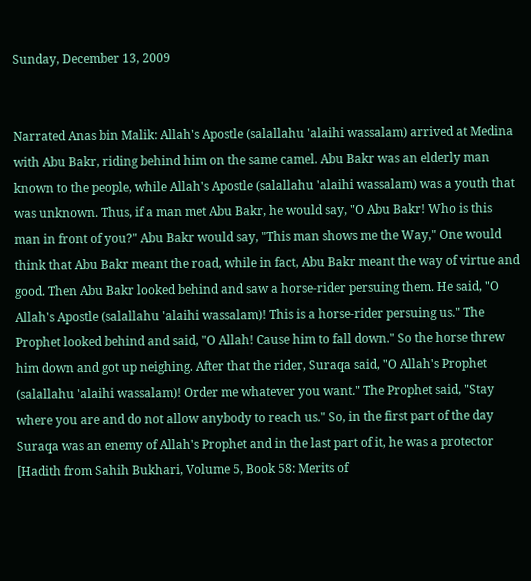Sunday, December 13, 2009


Narrated Anas bin Malik: Allah's Apostle (salallahu 'alaihi wassalam) arrived at Medina with Abu Bakr, riding behind him on the same camel. Abu Bakr was an elderly man known to the people, while Allah's Apostle (salallahu 'alaihi wassalam) was a youth that was unknown. Thus, if a man met Abu Bakr, he would say, "O Abu Bakr! Who is this man in front of you?" Abu Bakr would say, "This man shows me the Way," One would think that Abu Bakr meant the road, while in fact, Abu Bakr meant the way of virtue and good. Then Abu Bakr looked behind and saw a horse-rider persuing them. He said, "O Allah's Apostle (salallahu 'alaihi wassalam)! This is a horse-rider persuing us." The Prophet looked behind and said, "O Allah! Cause him to fall down." So the horse threw him down and got up neighing. After that the rider, Suraqa said, "O Allah's Prophet (salallahu 'alaihi wassalam)! Order me whatever you want." The Prophet said, "Stay where you are and do not allow anybody to reach us." So, in the first part of the day Suraqa was an enemy of Allah's Prophet and in the last part of it, he was a protector [Hadith from Sahih Bukhari, Volume 5, Book 58: Merits of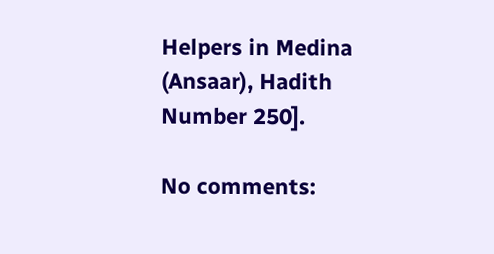Helpers in Medina (Ansaar), Hadith Number 250].

No comments: